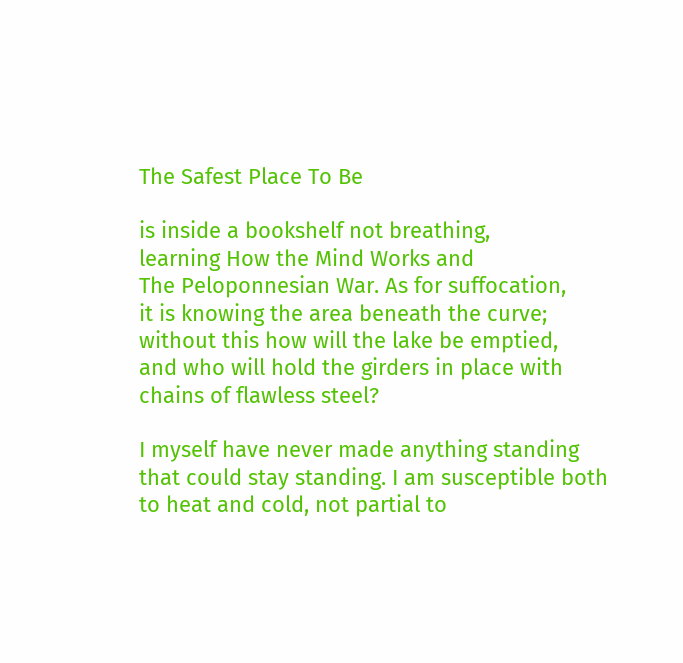The Safest Place To Be

is inside a bookshelf not breathing,
learning How the Mind Works and
The Peloponnesian War. As for suffocation,
it is knowing the area beneath the curve;
without this how will the lake be emptied,
and who will hold the girders in place with
chains of flawless steel?

I myself have never made anything standing
that could stay standing. I am susceptible both
to heat and cold, not partial to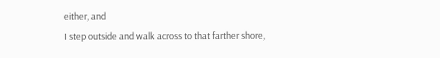either, and
I step outside and walk across to that farther shore,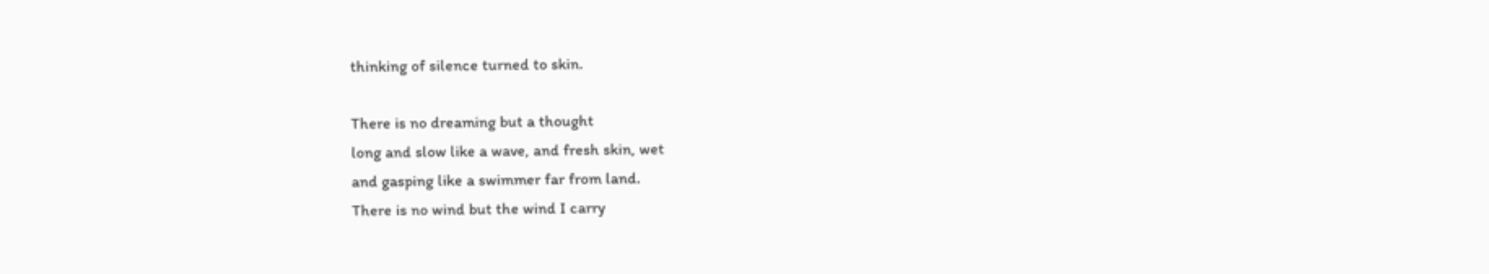thinking of silence turned to skin.

There is no dreaming but a thought
long and slow like a wave, and fresh skin, wet
and gasping like a swimmer far from land.
There is no wind but the wind I carry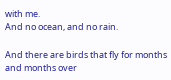with me.
And no ocean, and no rain.

And there are birds that fly for months and months over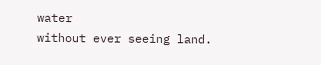water
without ever seeing land.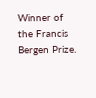Winner of the Francis Bergen Prize.